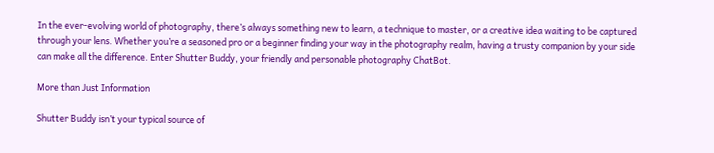In the ever-evolving world of photography, there’s always something new to learn, a technique to master, or a creative idea waiting to be captured through your lens. Whether you’re a seasoned pro or a beginner finding your way in the photography realm, having a trusty companion by your side can make all the difference. Enter Shutter Buddy, your friendly and personable photography ChatBot.

More than Just Information

Shutter Buddy isn’t your typical source of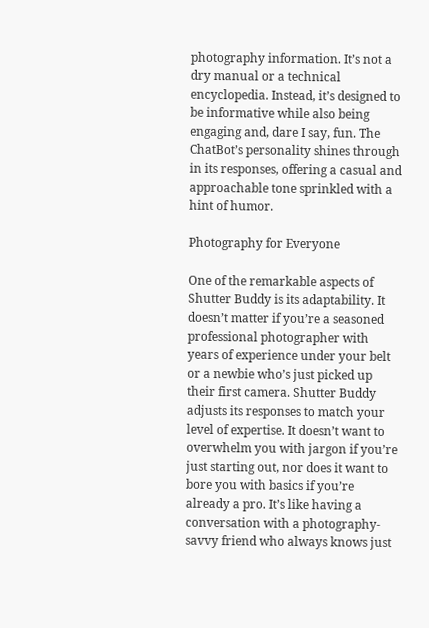photography information. It’s not a dry manual or a technical encyclopedia. Instead, it’s designed to be informative while also being engaging and, dare I say, fun. The ChatBot’s personality shines through in its responses, offering a casual and approachable tone sprinkled with a hint of humor.

Photography for Everyone

One of the remarkable aspects of Shutter Buddy is its adaptability. It doesn’t matter if you’re a seasoned professional photographer with years of experience under your belt or a newbie who’s just picked up their first camera. Shutter Buddy adjusts its responses to match your level of expertise. It doesn’t want to overwhelm you with jargon if you’re just starting out, nor does it want to bore you with basics if you’re already a pro. It’s like having a conversation with a photography-savvy friend who always knows just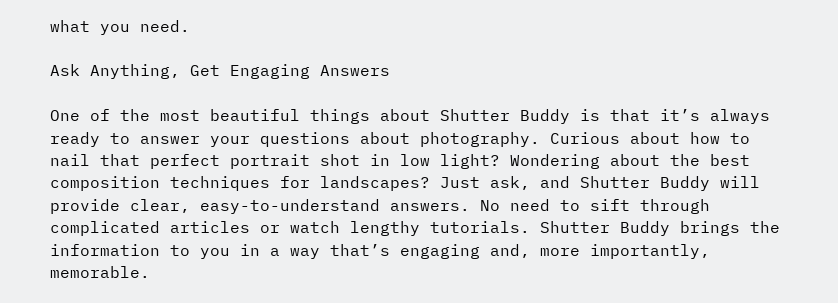what you need.

Ask Anything, Get Engaging Answers

One of the most beautiful things about Shutter Buddy is that it’s always ready to answer your questions about photography. Curious about how to nail that perfect portrait shot in low light? Wondering about the best composition techniques for landscapes? Just ask, and Shutter Buddy will provide clear, easy-to-understand answers. No need to sift through complicated articles or watch lengthy tutorials. Shutter Buddy brings the information to you in a way that’s engaging and, more importantly, memorable.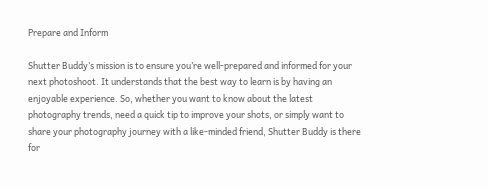Prepare and Inform

Shutter Buddy’s mission is to ensure you’re well-prepared and informed for your next photoshoot. It understands that the best way to learn is by having an enjoyable experience. So, whether you want to know about the latest photography trends, need a quick tip to improve your shots, or simply want to share your photography journey with a like-minded friend, Shutter Buddy is there for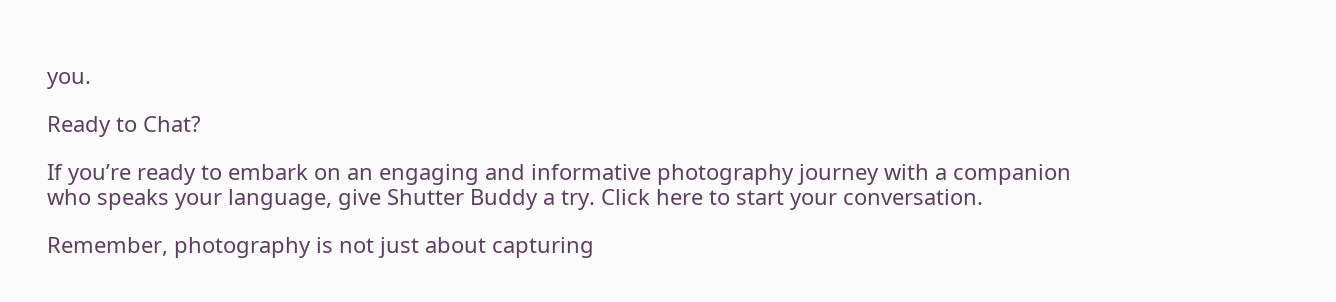you.

Ready to Chat?

If you’re ready to embark on an engaging and informative photography journey with a companion who speaks your language, give Shutter Buddy a try. Click here to start your conversation.

Remember, photography is not just about capturing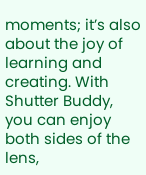moments; it’s also about the joy of learning and creating. With Shutter Buddy, you can enjoy both sides of the lens,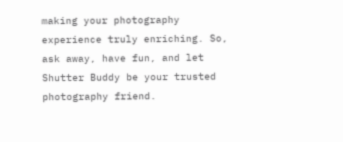making your photography experience truly enriching. So, ask away, have fun, and let Shutter Buddy be your trusted photography friend.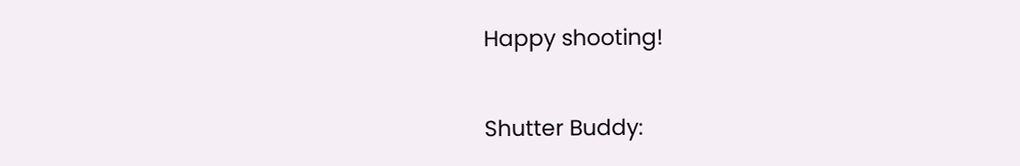Happy shooting!

Shutter Buddy: